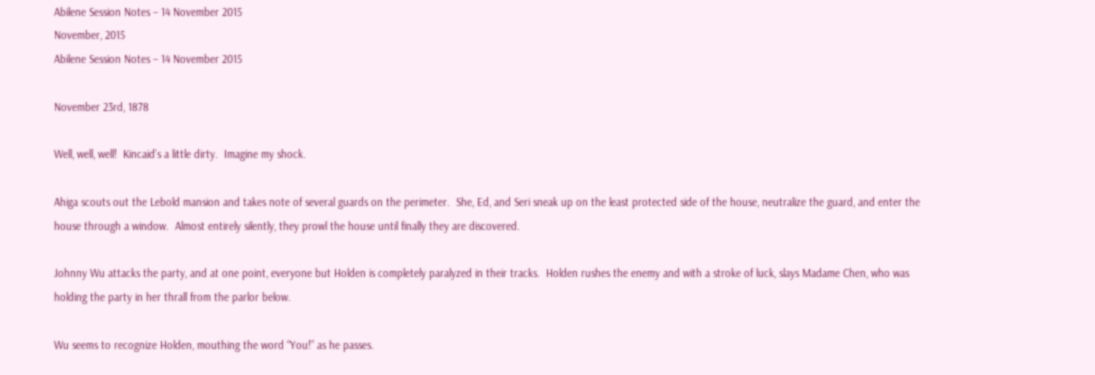Abilene Session Notes – 14 November 2015
November, 2015
Abilene Session Notes – 14 November 2015

November 23rd, 1878

Well, well, well!  Kincaid’s a little dirty.  Imagine my shock.

Ahiga scouts out the Lebold mansion and takes note of several guards on the perimeter.  She, Ed, and Seri sneak up on the least protected side of the house, neutralize the guard, and enter the house through a window.  Almost entirely silently, they prowl the house until finally they are discovered.

Johnny Wu attacks the party, and at one point, everyone but Holden is completely paralyzed in their tracks.  Holden rushes the enemy and with a stroke of luck, slays Madame Chen, who was holding the party in her thrall from the parlor below.

Wu seems to recognize Holden, mouthing the word “You!” as he passes.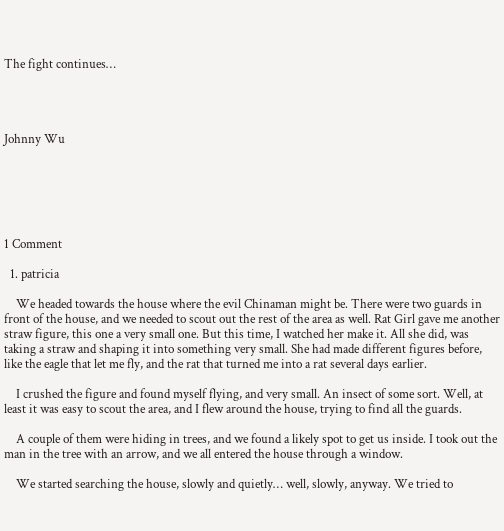The fight continues…




Johnny Wu






1 Comment

  1. patricia

    We headed towards the house where the evil Chinaman might be. There were two guards in front of the house, and we needed to scout out the rest of the area as well. Rat Girl gave me another straw figure, this one a very small one. But this time, I watched her make it. All she did, was taking a straw and shaping it into something very small. She had made different figures before, like the eagle that let me fly, and the rat that turned me into a rat several days earlier.

    I crushed the figure and found myself flying, and very small. An insect of some sort. Well, at least it was easy to scout the area, and I flew around the house, trying to find all the guards.

    A couple of them were hiding in trees, and we found a likely spot to get us inside. I took out the man in the tree with an arrow, and we all entered the house through a window.

    We started searching the house, slowly and quietly… well, slowly, anyway. We tried to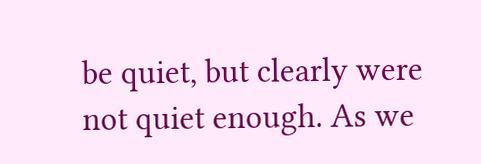be quiet, but clearly were not quiet enough. As we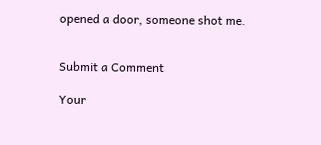opened a door, someone shot me.


Submit a Comment

Your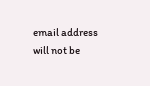email address will not be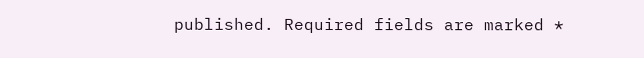published. Required fields are marked *